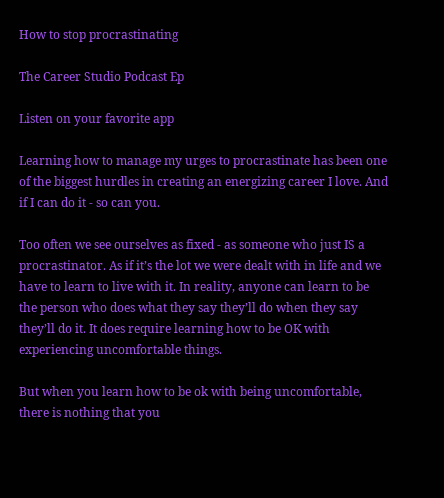How to stop procrastinating

The Career Studio Podcast Ep

Listen on your favorite app

Learning how to manage my urges to procrastinate has been one of the biggest hurdles in creating an energizing career I love. And if I can do it - so can you.

Too often we see ourselves as fixed - as someone who just IS a procrastinator. As if it’s the lot we were dealt with in life and we have to learn to live with it. In reality, anyone can learn to be the person who does what they say they’ll do when they say they’ll do it. It does require learning how to be OK with experiencing uncomfortable things.

But when you learn how to be ok with being uncomfortable, there is nothing that you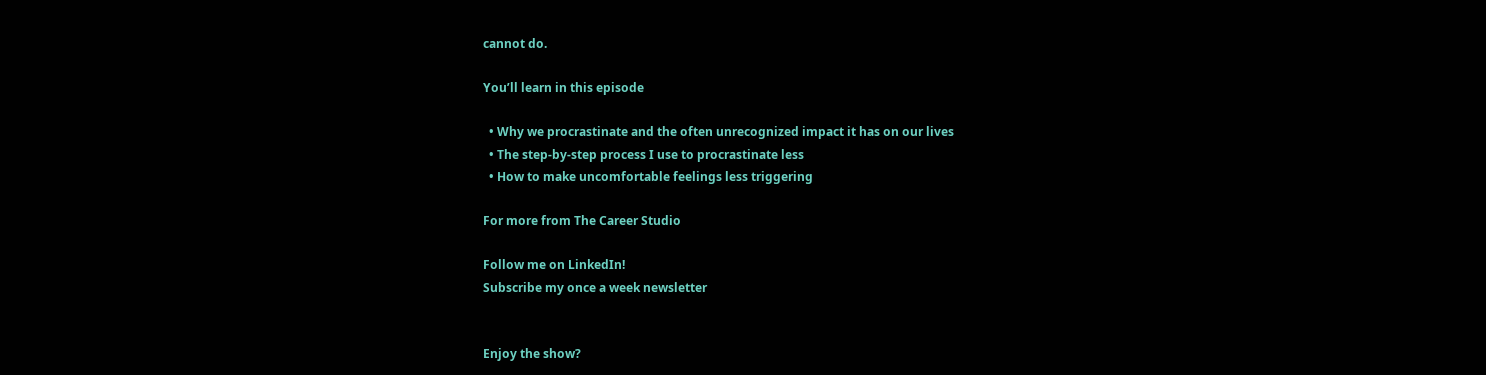cannot do.

You’ll learn in this episode

  • Why we procrastinate and the often unrecognized impact it has on our lives
  • The step-by-step process I use to procrastinate less
  • How to make uncomfortable feelings less triggering

For more from The Career Studio

Follow me on LinkedIn!
Subscribe my once a week newsletter


Enjoy the show?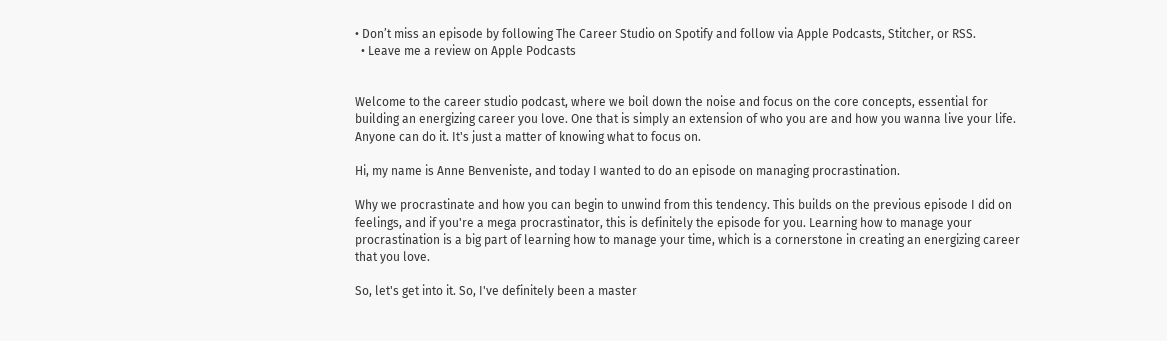• Don’t miss an episode by following The Career Studio on Spotify and follow via Apple Podcasts, Stitcher, or RSS.
  • Leave me a review on Apple Podcasts


Welcome to the career studio podcast, where we boil down the noise and focus on the core concepts, essential for building an energizing career you love. One that is simply an extension of who you are and how you wanna live your life. Anyone can do it. It's just a matter of knowing what to focus on.

Hi, my name is Anne Benveniste, and today I wanted to do an episode on managing procrastination.

Why we procrastinate and how you can begin to unwind from this tendency. This builds on the previous episode I did on feelings, and if you're a mega procrastinator, this is definitely the episode for you. Learning how to manage your procrastination is a big part of learning how to manage your time, which is a cornerstone in creating an energizing career that you love.

So, let's get into it. So, I've definitely been a master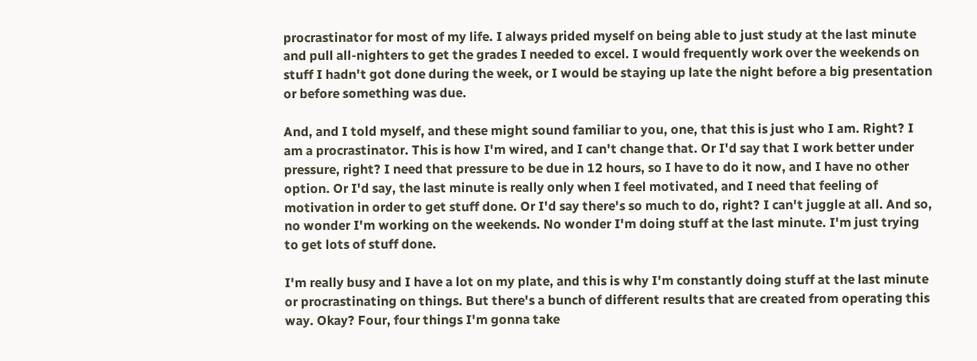procrastinator for most of my life. I always prided myself on being able to just study at the last minute and pull all-nighters to get the grades I needed to excel. I would frequently work over the weekends on stuff I hadn't got done during the week, or I would be staying up late the night before a big presentation or before something was due.

And, and I told myself, and these might sound familiar to you, one, that this is just who I am. Right? I am a procrastinator. This is how I'm wired, and I can't change that. Or I'd say that I work better under pressure, right? I need that pressure to be due in 12 hours, so I have to do it now, and I have no other option. Or I'd say, the last minute is really only when I feel motivated, and I need that feeling of motivation in order to get stuff done. Or I'd say there's so much to do, right? I can't juggle at all. And so, no wonder I'm working on the weekends. No wonder I'm doing stuff at the last minute. I'm just trying to get lots of stuff done.

I'm really busy and I have a lot on my plate, and this is why I'm constantly doing stuff at the last minute or procrastinating on things. But there's a bunch of different results that are created from operating this way. Okay? Four, four things I'm gonna take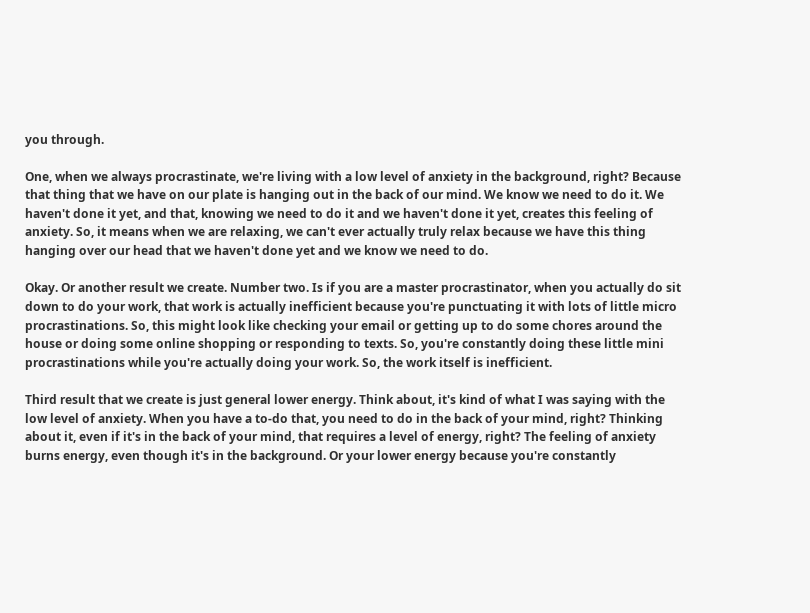you through.

One, when we always procrastinate, we're living with a low level of anxiety in the background, right? Because that thing that we have on our plate is hanging out in the back of our mind. We know we need to do it. We haven't done it yet, and that, knowing we need to do it and we haven't done it yet, creates this feeling of anxiety. So, it means when we are relaxing, we can't ever actually truly relax because we have this thing hanging over our head that we haven't done yet and we know we need to do.

Okay. Or another result we create. Number two. Is if you are a master procrastinator, when you actually do sit down to do your work, that work is actually inefficient because you're punctuating it with lots of little micro procrastinations. So, this might look like checking your email or getting up to do some chores around the house or doing some online shopping or responding to texts. So, you're constantly doing these little mini procrastinations while you're actually doing your work. So, the work itself is inefficient.

Third result that we create is just general lower energy. Think about, it's kind of what I was saying with the low level of anxiety. When you have a to-do that, you need to do in the back of your mind, right? Thinking about it, even if it's in the back of your mind, that requires a level of energy, right? The feeling of anxiety burns energy, even though it's in the background. Or your lower energy because you're constantly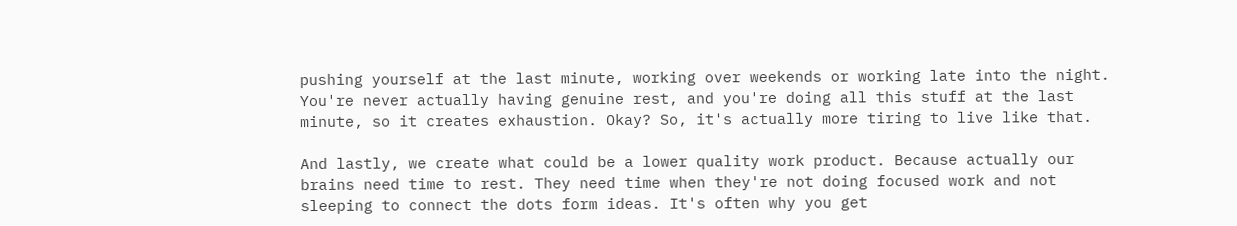pushing yourself at the last minute, working over weekends or working late into the night. You're never actually having genuine rest, and you're doing all this stuff at the last minute, so it creates exhaustion. Okay? So, it's actually more tiring to live like that.

And lastly, we create what could be a lower quality work product. Because actually our brains need time to rest. They need time when they're not doing focused work and not sleeping to connect the dots form ideas. It's often why you get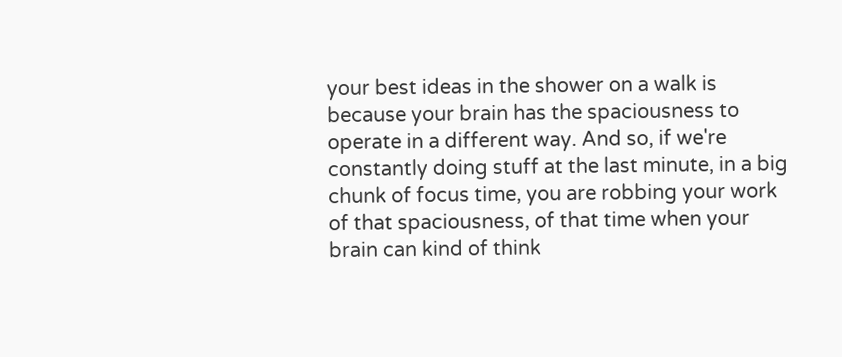your best ideas in the shower on a walk is because your brain has the spaciousness to operate in a different way. And so, if we're constantly doing stuff at the last minute, in a big chunk of focus time, you are robbing your work of that spaciousness, of that time when your brain can kind of think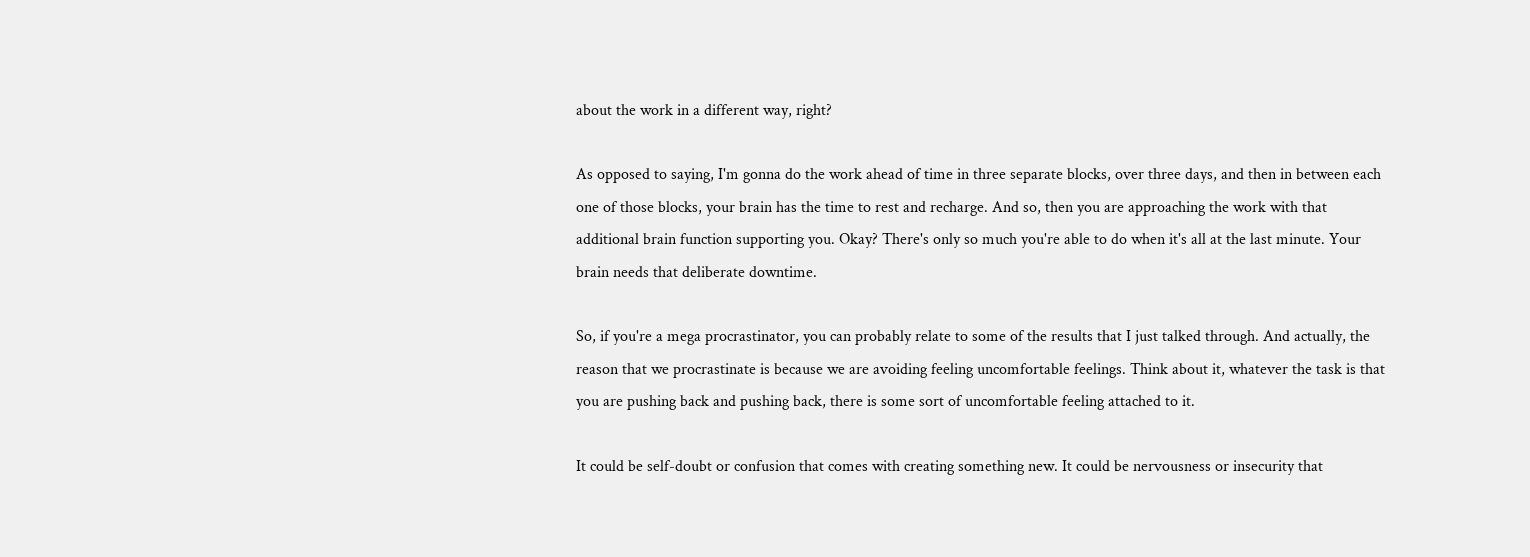about the work in a different way, right?

As opposed to saying, I'm gonna do the work ahead of time in three separate blocks, over three days, and then in between each one of those blocks, your brain has the time to rest and recharge. And so, then you are approaching the work with that additional brain function supporting you. Okay? There's only so much you're able to do when it's all at the last minute. Your brain needs that deliberate downtime.

So, if you're a mega procrastinator, you can probably relate to some of the results that I just talked through. And actually, the reason that we procrastinate is because we are avoiding feeling uncomfortable feelings. Think about it, whatever the task is that you are pushing back and pushing back, there is some sort of uncomfortable feeling attached to it.

It could be self-doubt or confusion that comes with creating something new. It could be nervousness or insecurity that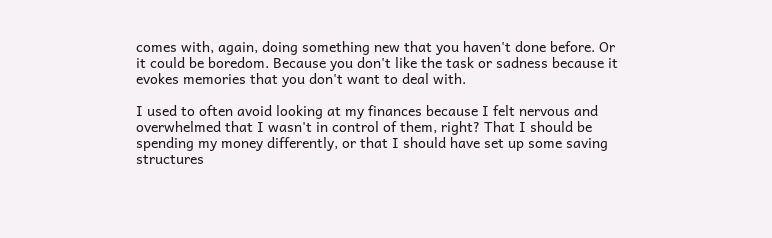comes with, again, doing something new that you haven't done before. Or it could be boredom. Because you don't like the task or sadness because it evokes memories that you don't want to deal with.

I used to often avoid looking at my finances because I felt nervous and overwhelmed that I wasn't in control of them, right? That I should be spending my money differently, or that I should have set up some saving structures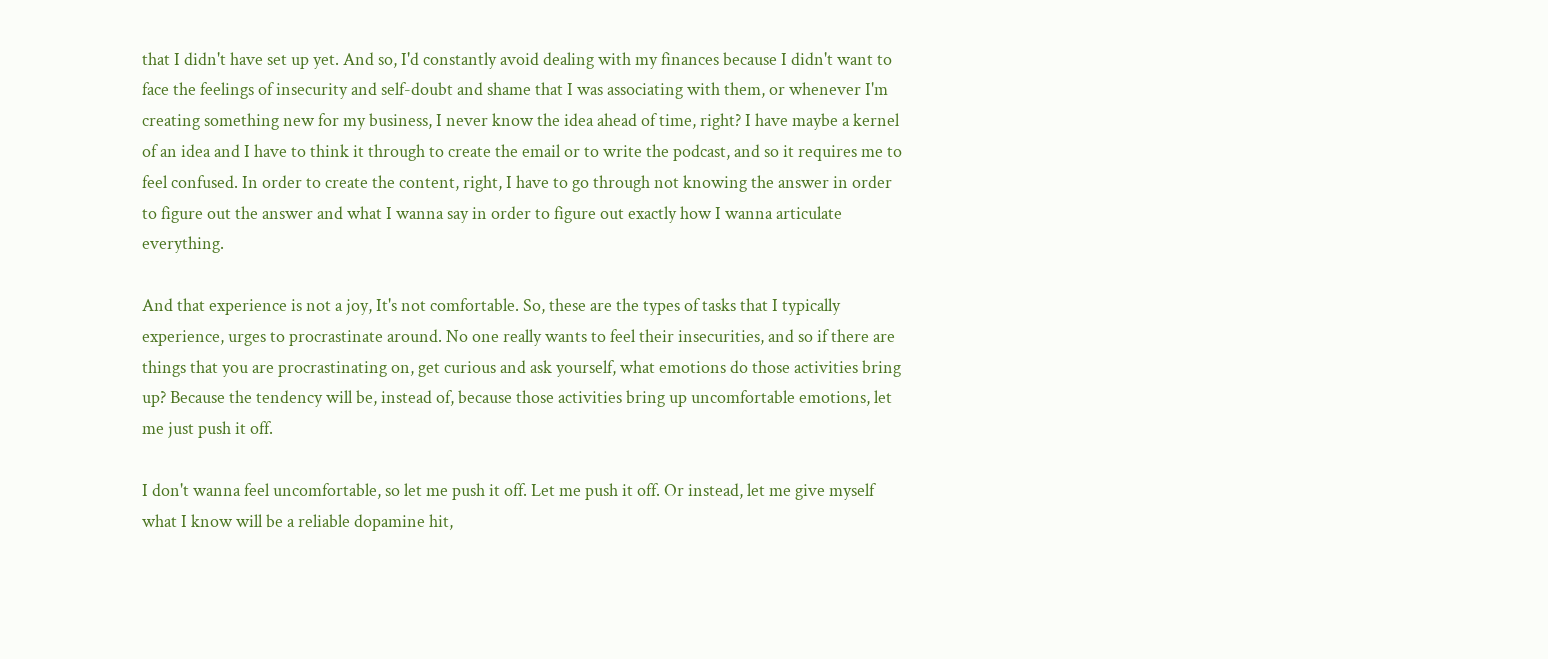that I didn't have set up yet. And so, I'd constantly avoid dealing with my finances because I didn't want to face the feelings of insecurity and self-doubt and shame that I was associating with them, or whenever I'm creating something new for my business, I never know the idea ahead of time, right? I have maybe a kernel of an idea and I have to think it through to create the email or to write the podcast, and so it requires me to feel confused. In order to create the content, right, I have to go through not knowing the answer in order to figure out the answer and what I wanna say in order to figure out exactly how I wanna articulate everything.

And that experience is not a joy, It's not comfortable. So, these are the types of tasks that I typically experience, urges to procrastinate around. No one really wants to feel their insecurities, and so if there are things that you are procrastinating on, get curious and ask yourself, what emotions do those activities bring up? Because the tendency will be, instead of, because those activities bring up uncomfortable emotions, let me just push it off.

I don't wanna feel uncomfortable, so let me push it off. Let me push it off. Or instead, let me give myself what I know will be a reliable dopamine hit,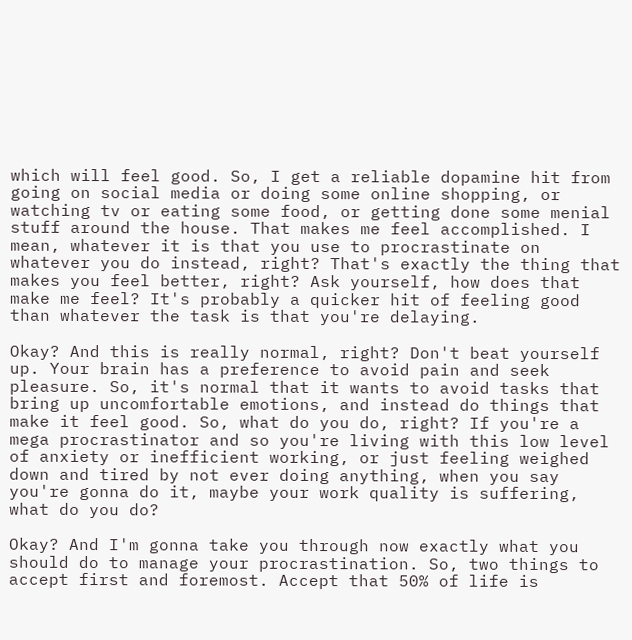which will feel good. So, I get a reliable dopamine hit from going on social media or doing some online shopping, or watching tv or eating some food, or getting done some menial stuff around the house. That makes me feel accomplished. I mean, whatever it is that you use to procrastinate on whatever you do instead, right? That's exactly the thing that makes you feel better, right? Ask yourself, how does that make me feel? It's probably a quicker hit of feeling good than whatever the task is that you're delaying.

Okay? And this is really normal, right? Don't beat yourself up. Your brain has a preference to avoid pain and seek pleasure. So, it's normal that it wants to avoid tasks that bring up uncomfortable emotions, and instead do things that make it feel good. So, what do you do, right? If you're a mega procrastinator and so you're living with this low level of anxiety or inefficient working, or just feeling weighed down and tired by not ever doing anything, when you say you're gonna do it, maybe your work quality is suffering, what do you do?

Okay? And I'm gonna take you through now exactly what you should do to manage your procrastination. So, two things to accept first and foremost. Accept that 50% of life is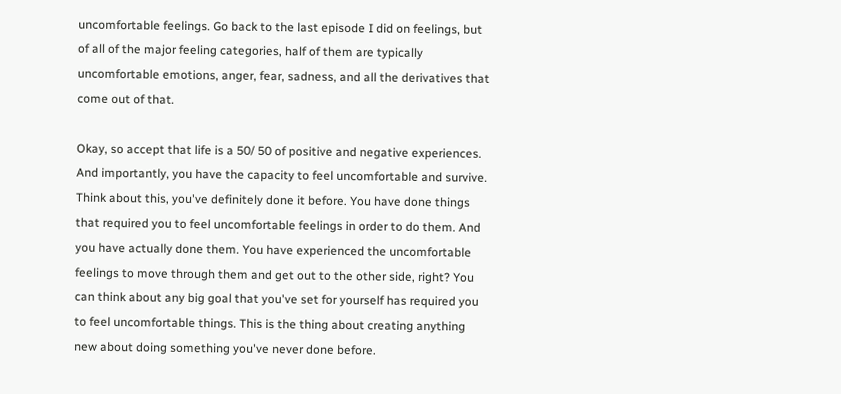uncomfortable feelings. Go back to the last episode I did on feelings, but of all of the major feeling categories, half of them are typically uncomfortable emotions, anger, fear, sadness, and all the derivatives that come out of that.

Okay, so accept that life is a 50/ 50 of positive and negative experiences. And importantly, you have the capacity to feel uncomfortable and survive. Think about this, you've definitely done it before. You have done things that required you to feel uncomfortable feelings in order to do them. And you have actually done them. You have experienced the uncomfortable feelings to move through them and get out to the other side, right? You can think about any big goal that you've set for yourself has required you to feel uncomfortable things. This is the thing about creating anything new about doing something you've never done before.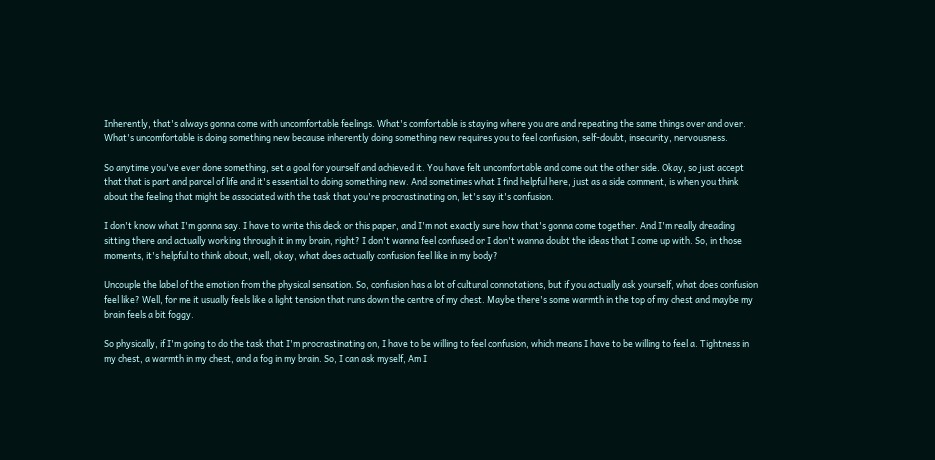Inherently, that's always gonna come with uncomfortable feelings. What's comfortable is staying where you are and repeating the same things over and over. What's uncomfortable is doing something new because inherently doing something new requires you to feel confusion, self-doubt, insecurity, nervousness.

So anytime you've ever done something, set a goal for yourself and achieved it. You have felt uncomfortable and come out the other side. Okay, so just accept that that is part and parcel of life and it's essential to doing something new. And sometimes what I find helpful here, just as a side comment, is when you think about the feeling that might be associated with the task that you're procrastinating on, let's say it's confusion.

I don't know what I'm gonna say. I have to write this deck or this paper, and I'm not exactly sure how that's gonna come together. And I'm really dreading sitting there and actually working through it in my brain, right? I don't wanna feel confused or I don't wanna doubt the ideas that I come up with. So, in those moments, it's helpful to think about, well, okay, what does actually confusion feel like in my body?

Uncouple the label of the emotion from the physical sensation. So, confusion has a lot of cultural connotations, but if you actually ask yourself, what does confusion feel like? Well, for me it usually feels like a light tension that runs down the centre of my chest. Maybe there's some warmth in the top of my chest and maybe my brain feels a bit foggy.

So physically, if I'm going to do the task that I'm procrastinating on, I have to be willing to feel confusion, which means I have to be willing to feel a. Tightness in my chest, a warmth in my chest, and a fog in my brain. So, I can ask myself, Am I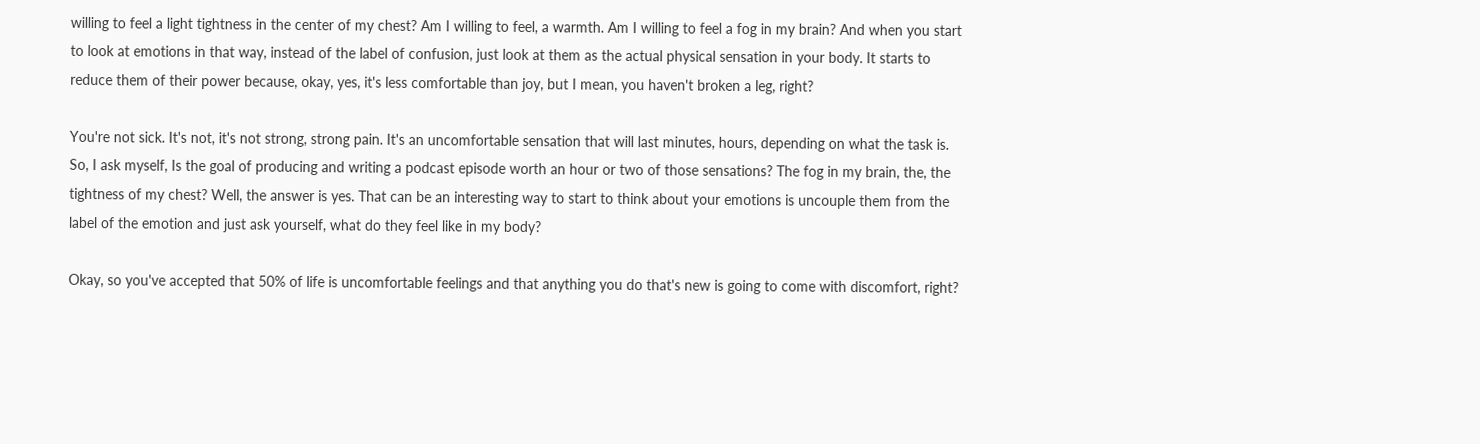willing to feel a light tightness in the center of my chest? Am I willing to feel, a warmth. Am I willing to feel a fog in my brain? And when you start to look at emotions in that way, instead of the label of confusion, just look at them as the actual physical sensation in your body. It starts to reduce them of their power because, okay, yes, it's less comfortable than joy, but I mean, you haven't broken a leg, right?

You're not sick. It's not, it's not strong, strong pain. It's an uncomfortable sensation that will last minutes, hours, depending on what the task is. So, I ask myself, Is the goal of producing and writing a podcast episode worth an hour or two of those sensations? The fog in my brain, the, the tightness of my chest? Well, the answer is yes. That can be an interesting way to start to think about your emotions is uncouple them from the label of the emotion and just ask yourself, what do they feel like in my body?

Okay, so you've accepted that 50% of life is uncomfortable feelings and that anything you do that's new is going to come with discomfort, right?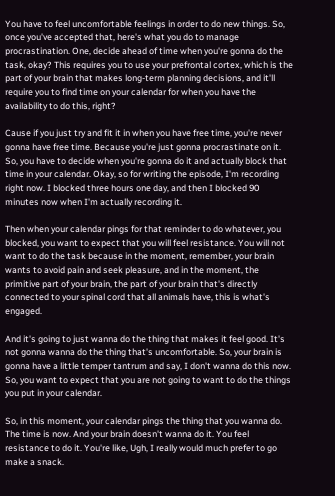You have to feel uncomfortable feelings in order to do new things. So, once you've accepted that, here's what you do to manage procrastination. One, decide ahead of time when you're gonna do the task, okay? This requires you to use your prefrontal cortex, which is the part of your brain that makes long-term planning decisions, and it'll require you to find time on your calendar for when you have the availability to do this, right?

Cause if you just try and fit it in when you have free time, you're never gonna have free time. Because you're just gonna procrastinate on it. So, you have to decide when you're gonna do it and actually block that time in your calendar. Okay, so for writing the episode, I'm recording right now. I blocked three hours one day, and then I blocked 90 minutes now when I'm actually recording it.

Then when your calendar pings for that reminder to do whatever, you blocked, you want to expect that you will feel resistance. You will not want to do the task because in the moment, remember, your brain wants to avoid pain and seek pleasure, and in the moment, the primitive part of your brain, the part of your brain that's directly connected to your spinal cord that all animals have, this is what's engaged.

And it's going to just wanna do the thing that makes it feel good. It's not gonna wanna do the thing that's uncomfortable. So, your brain is gonna have a little temper tantrum and say, I don't wanna do this now. So, you want to expect that you are not going to want to do the things you put in your calendar.

So, in this moment, your calendar pings the thing that you wanna do. The time is now. And your brain doesn't wanna do it. You feel resistance to do it. You're like, Ugh, I really would much prefer to go make a snack.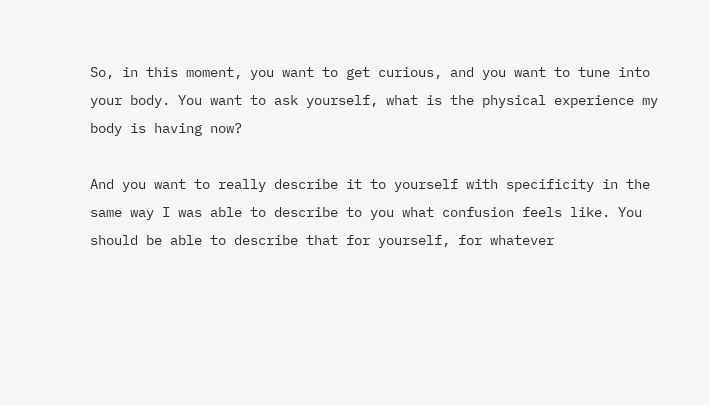So, in this moment, you want to get curious, and you want to tune into your body. You want to ask yourself, what is the physical experience my body is having now?

And you want to really describe it to yourself with specificity in the same way I was able to describe to you what confusion feels like. You should be able to describe that for yourself, for whatever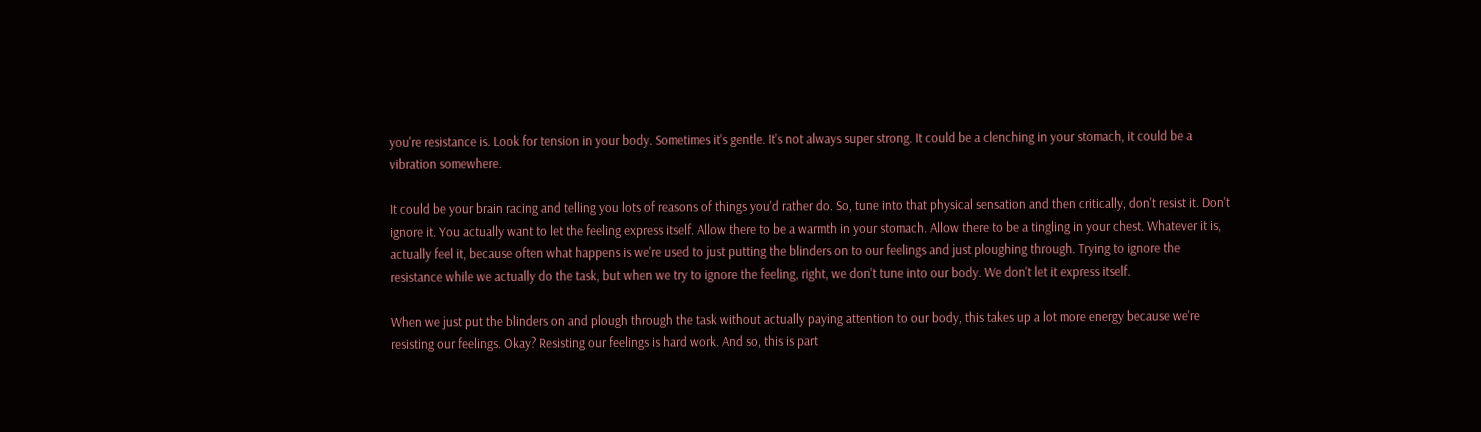you're resistance is. Look for tension in your body. Sometimes it's gentle. It's not always super strong. It could be a clenching in your stomach, it could be a vibration somewhere.

It could be your brain racing and telling you lots of reasons of things you'd rather do. So, tune into that physical sensation and then critically, don't resist it. Don't ignore it. You actually want to let the feeling express itself. Allow there to be a warmth in your stomach. Allow there to be a tingling in your chest. Whatever it is, actually feel it, because often what happens is we're used to just putting the blinders on to our feelings and just ploughing through. Trying to ignore the resistance while we actually do the task, but when we try to ignore the feeling, right, we don't tune into our body. We don't let it express itself.

When we just put the blinders on and plough through the task without actually paying attention to our body, this takes up a lot more energy because we're resisting our feelings. Okay? Resisting our feelings is hard work. And so, this is part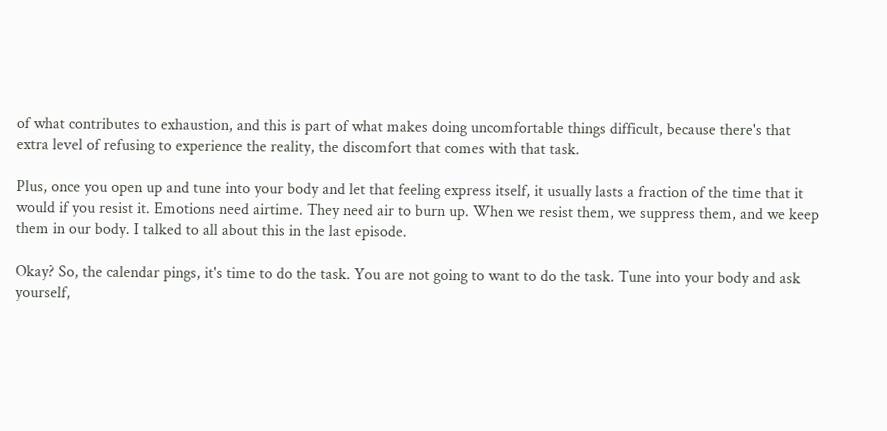of what contributes to exhaustion, and this is part of what makes doing uncomfortable things difficult, because there's that extra level of refusing to experience the reality, the discomfort that comes with that task.

Plus, once you open up and tune into your body and let that feeling express itself, it usually lasts a fraction of the time that it would if you resist it. Emotions need airtime. They need air to burn up. When we resist them, we suppress them, and we keep them in our body. I talked to all about this in the last episode.

Okay? So, the calendar pings, it's time to do the task. You are not going to want to do the task. Tune into your body and ask yourself,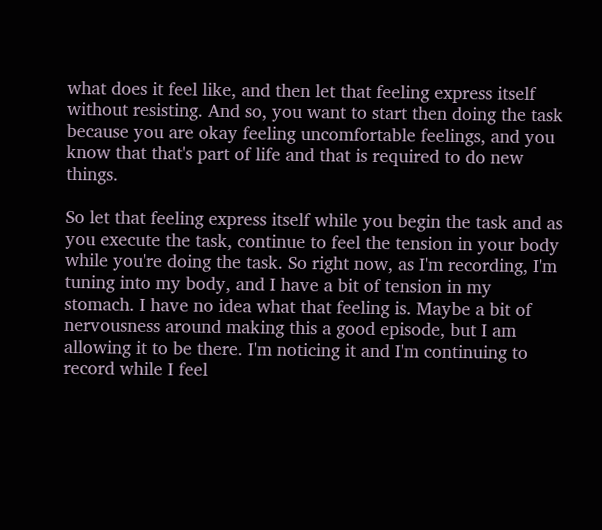what does it feel like, and then let that feeling express itself without resisting. And so, you want to start then doing the task because you are okay feeling uncomfortable feelings, and you know that that's part of life and that is required to do new things.

So let that feeling express itself while you begin the task and as you execute the task, continue to feel the tension in your body while you're doing the task. So right now, as I'm recording, I'm tuning into my body, and I have a bit of tension in my stomach. I have no idea what that feeling is. Maybe a bit of nervousness around making this a good episode, but I am allowing it to be there. I'm noticing it and I'm continuing to record while I feel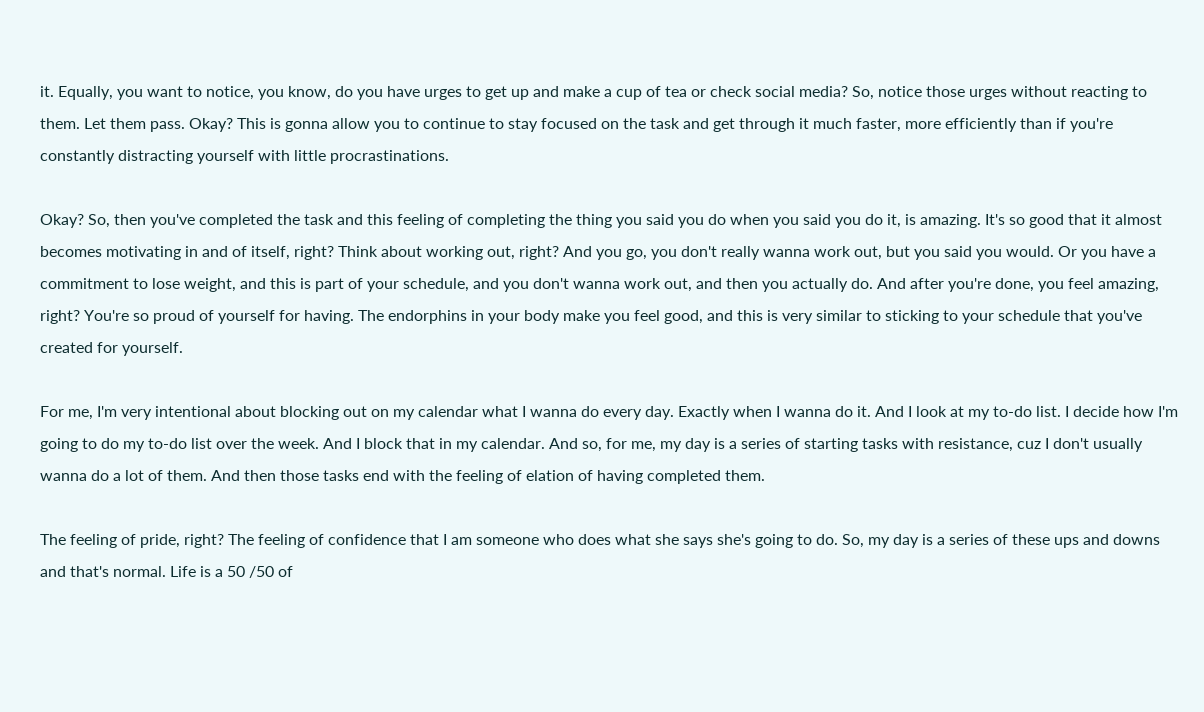it. Equally, you want to notice, you know, do you have urges to get up and make a cup of tea or check social media? So, notice those urges without reacting to them. Let them pass. Okay? This is gonna allow you to continue to stay focused on the task and get through it much faster, more efficiently than if you're constantly distracting yourself with little procrastinations.

Okay? So, then you've completed the task and this feeling of completing the thing you said you do when you said you do it, is amazing. It's so good that it almost becomes motivating in and of itself, right? Think about working out, right? And you go, you don't really wanna work out, but you said you would. Or you have a commitment to lose weight, and this is part of your schedule, and you don't wanna work out, and then you actually do. And after you're done, you feel amazing, right? You're so proud of yourself for having. The endorphins in your body make you feel good, and this is very similar to sticking to your schedule that you've created for yourself.

For me, I'm very intentional about blocking out on my calendar what I wanna do every day. Exactly when I wanna do it. And I look at my to-do list. I decide how I'm going to do my to-do list over the week. And I block that in my calendar. And so, for me, my day is a series of starting tasks with resistance, cuz I don't usually wanna do a lot of them. And then those tasks end with the feeling of elation of having completed them.

The feeling of pride, right? The feeling of confidence that I am someone who does what she says she's going to do. So, my day is a series of these ups and downs and that's normal. Life is a 50 /50 of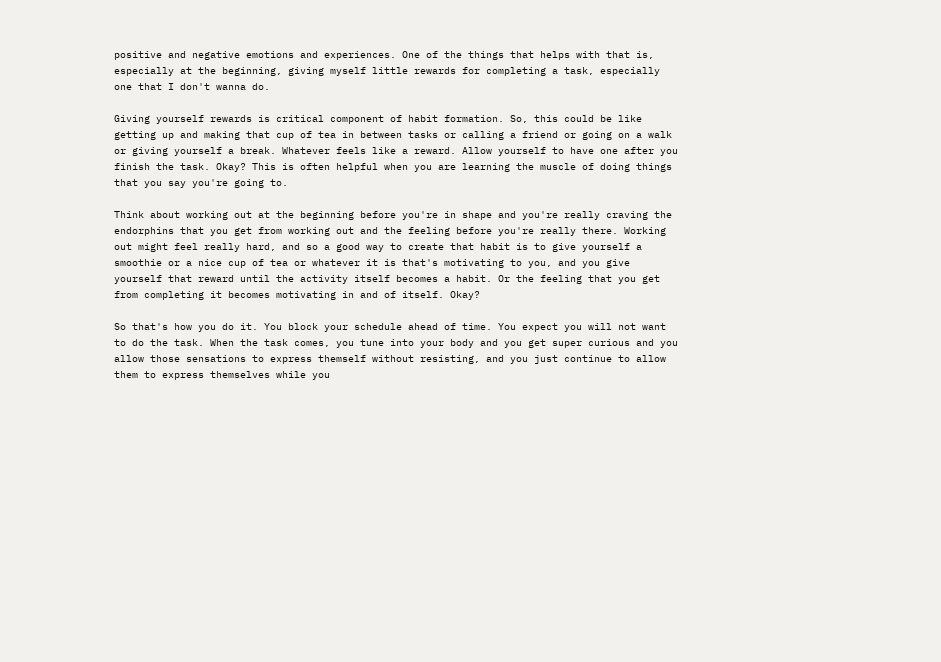positive and negative emotions and experiences. One of the things that helps with that is, especially at the beginning, giving myself little rewards for completing a task, especially one that I don't wanna do.

Giving yourself rewards is critical component of habit formation. So, this could be like getting up and making that cup of tea in between tasks or calling a friend or going on a walk or giving yourself a break. Whatever feels like a reward. Allow yourself to have one after you finish the task. Okay? This is often helpful when you are learning the muscle of doing things that you say you're going to.

Think about working out at the beginning before you're in shape and you're really craving the endorphins that you get from working out and the feeling before you're really there. Working out might feel really hard, and so a good way to create that habit is to give yourself a smoothie or a nice cup of tea or whatever it is that's motivating to you, and you give yourself that reward until the activity itself becomes a habit. Or the feeling that you get from completing it becomes motivating in and of itself. Okay?

So that's how you do it. You block your schedule ahead of time. You expect you will not want to do the task. When the task comes, you tune into your body and you get super curious and you allow those sensations to express themself without resisting, and you just continue to allow them to express themselves while you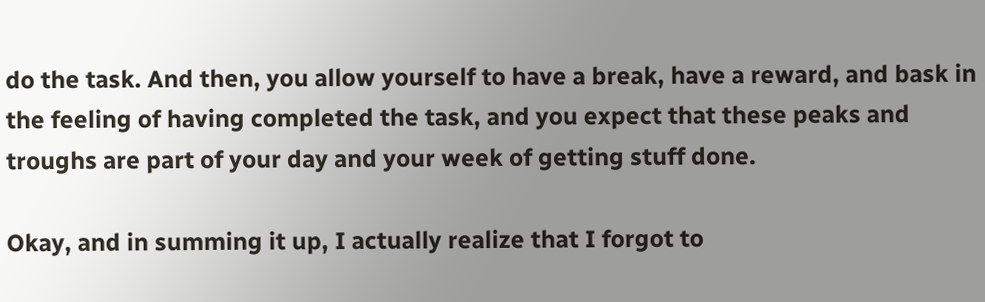do the task. And then, you allow yourself to have a break, have a reward, and bask in the feeling of having completed the task, and you expect that these peaks and troughs are part of your day and your week of getting stuff done.

Okay, and in summing it up, I actually realize that I forgot to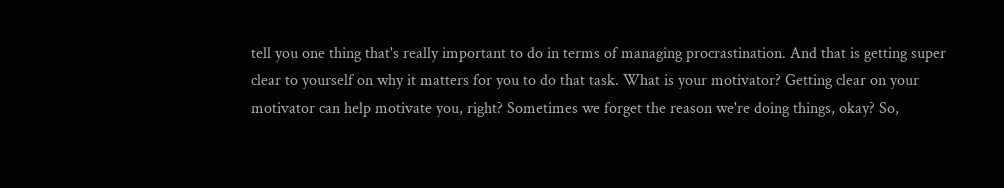tell you one thing that's really important to do in terms of managing procrastination. And that is getting super clear to yourself on why it matters for you to do that task. What is your motivator? Getting clear on your motivator can help motivate you, right? Sometimes we forget the reason we're doing things, okay? So,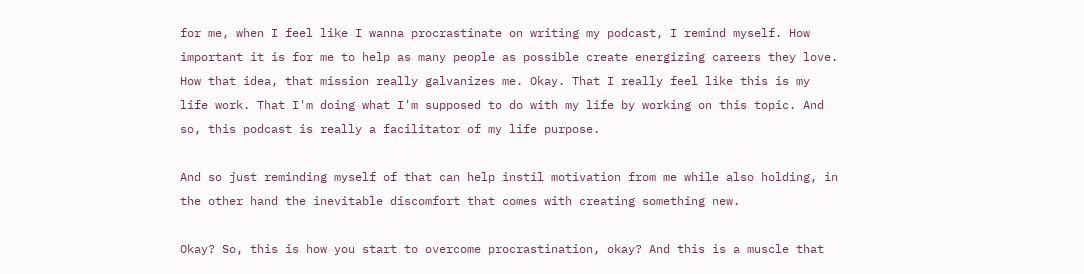for me, when I feel like I wanna procrastinate on writing my podcast, I remind myself. How important it is for me to help as many people as possible create energizing careers they love. How that idea, that mission really galvanizes me. Okay. That I really feel like this is my life work. That I'm doing what I'm supposed to do with my life by working on this topic. And so, this podcast is really a facilitator of my life purpose.

And so just reminding myself of that can help instil motivation from me while also holding, in the other hand the inevitable discomfort that comes with creating something new.

Okay? So, this is how you start to overcome procrastination, okay? And this is a muscle that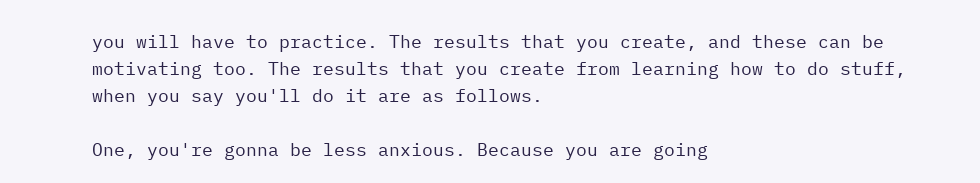you will have to practice. The results that you create, and these can be motivating too. The results that you create from learning how to do stuff, when you say you'll do it are as follows.

One, you're gonna be less anxious. Because you are going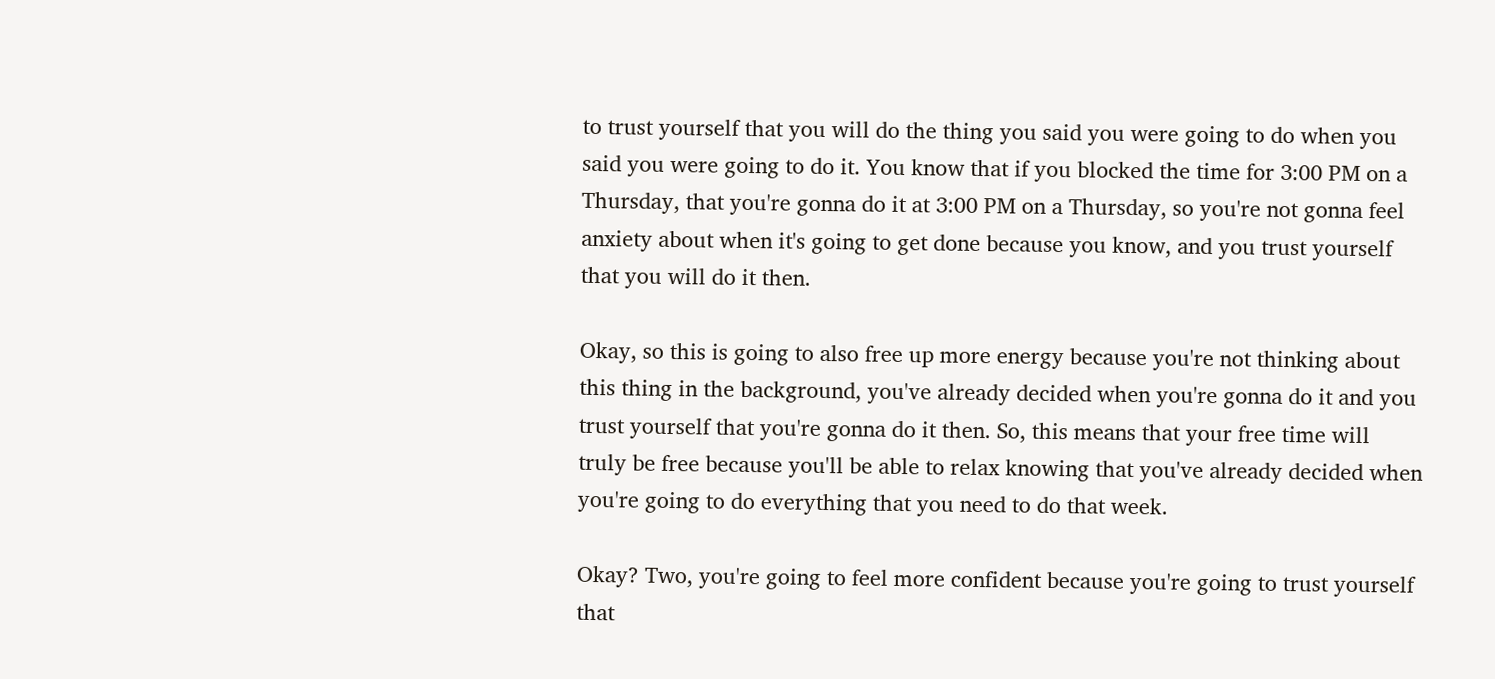to trust yourself that you will do the thing you said you were going to do when you said you were going to do it. You know that if you blocked the time for 3:00 PM on a Thursday, that you're gonna do it at 3:00 PM on a Thursday, so you're not gonna feel anxiety about when it's going to get done because you know, and you trust yourself that you will do it then.

Okay, so this is going to also free up more energy because you're not thinking about this thing in the background, you've already decided when you're gonna do it and you trust yourself that you're gonna do it then. So, this means that your free time will truly be free because you'll be able to relax knowing that you've already decided when you're going to do everything that you need to do that week.

Okay? Two, you're going to feel more confident because you're going to trust yourself that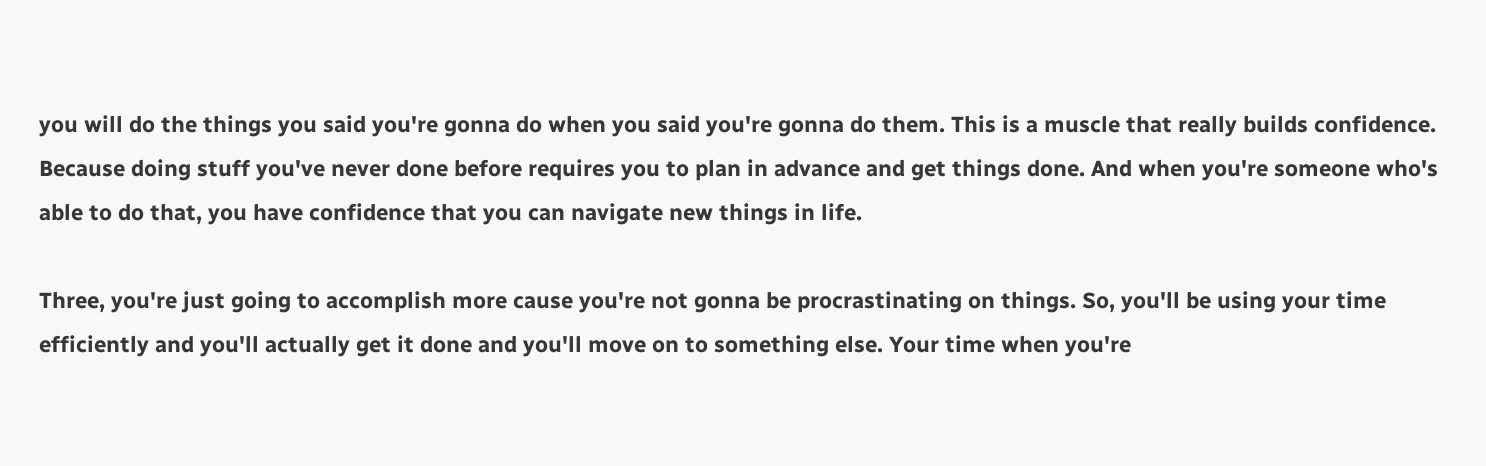you will do the things you said you're gonna do when you said you're gonna do them. This is a muscle that really builds confidence. Because doing stuff you've never done before requires you to plan in advance and get things done. And when you're someone who's able to do that, you have confidence that you can navigate new things in life.

Three, you're just going to accomplish more cause you're not gonna be procrastinating on things. So, you'll be using your time efficiently and you'll actually get it done and you'll move on to something else. Your time when you're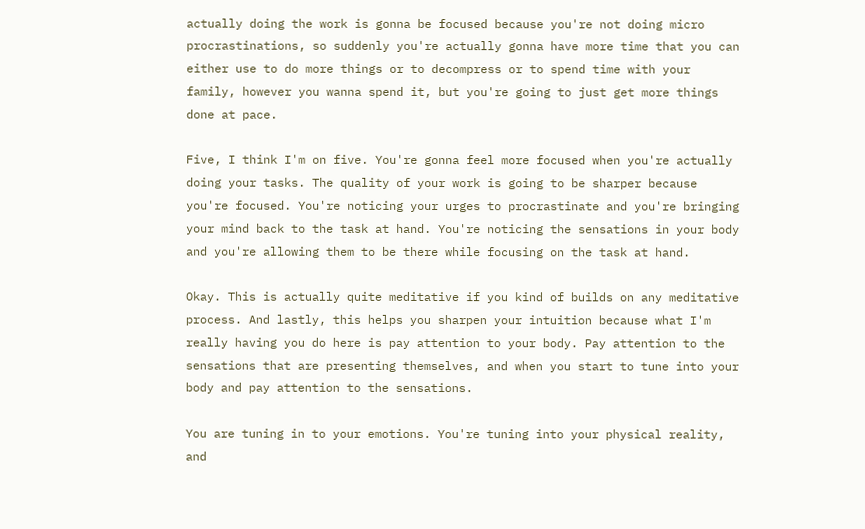actually doing the work is gonna be focused because you're not doing micro procrastinations, so suddenly you're actually gonna have more time that you can either use to do more things or to decompress or to spend time with your family, however you wanna spend it, but you're going to just get more things done at pace.

Five, I think I'm on five. You're gonna feel more focused when you're actually doing your tasks. The quality of your work is going to be sharper because you're focused. You're noticing your urges to procrastinate and you're bringing your mind back to the task at hand. You're noticing the sensations in your body and you're allowing them to be there while focusing on the task at hand.

Okay. This is actually quite meditative if you kind of builds on any meditative process. And lastly, this helps you sharpen your intuition because what I'm really having you do here is pay attention to your body. Pay attention to the sensations that are presenting themselves, and when you start to tune into your body and pay attention to the sensations.

You are tuning in to your emotions. You're tuning into your physical reality, and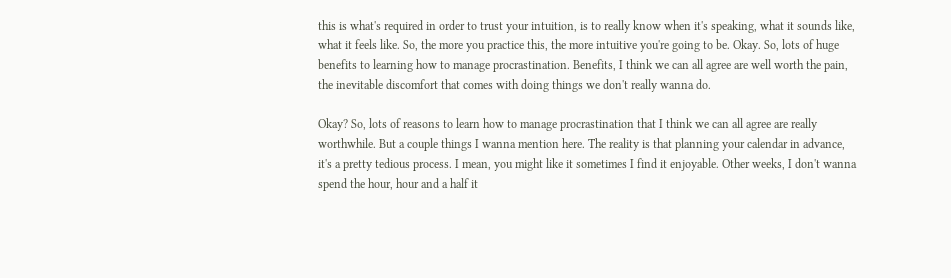this is what's required in order to trust your intuition, is to really know when it's speaking, what it sounds like, what it feels like. So, the more you practice this, the more intuitive you're going to be. Okay. So, lots of huge benefits to learning how to manage procrastination. Benefits, I think we can all agree are well worth the pain, the inevitable discomfort that comes with doing things we don't really wanna do.

Okay? So, lots of reasons to learn how to manage procrastination that I think we can all agree are really worthwhile. But a couple things I wanna mention here. The reality is that planning your calendar in advance, it's a pretty tedious process. I mean, you might like it sometimes I find it enjoyable. Other weeks, I don't wanna spend the hour, hour and a half it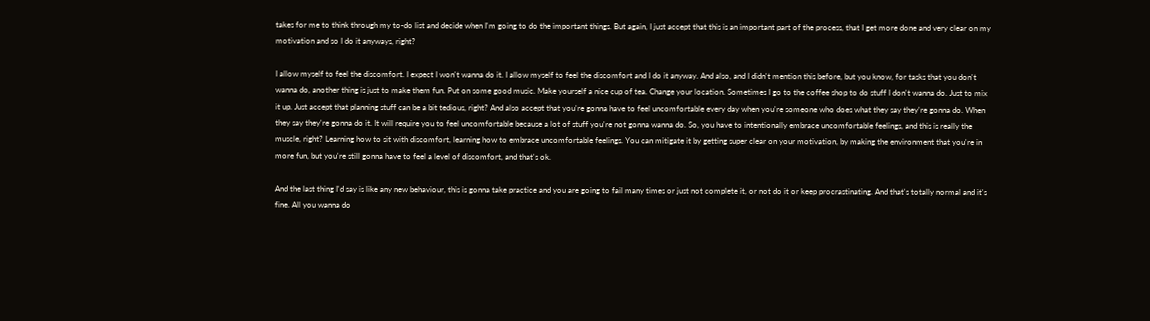takes for me to think through my to-do list and decide when I'm going to do the important things. But again, I just accept that this is an important part of the process, that I get more done and very clear on my motivation and so I do it anyways, right?

I allow myself to feel the discomfort. I expect I won't wanna do it. I allow myself to feel the discomfort and I do it anyway. And also, and I didn't mention this before, but you know, for tasks that you don't wanna do, another thing is just to make them fun. Put on some good music. Make yourself a nice cup of tea. Change your location. Sometimes I go to the coffee shop to do stuff I don't wanna do. Just to mix it up. Just accept that planning stuff can be a bit tedious, right? And also accept that you're gonna have to feel uncomfortable every day when you're someone who does what they say they're gonna do. When they say they're gonna do it. It will require you to feel uncomfortable because a lot of stuff you're not gonna wanna do. So, you have to intentionally embrace uncomfortable feelings, and this is really the muscle, right? Learning how to sit with discomfort, learning how to embrace uncomfortable feelings. You can mitigate it by getting super clear on your motivation, by making the environment that you're in more fun, but you're still gonna have to feel a level of discomfort, and that's ok.

And the last thing I'd say is like any new behaviour, this is gonna take practice and you are going to fail many times or just not complete it, or not do it or keep procrastinating. And that's totally normal and it's fine. All you wanna do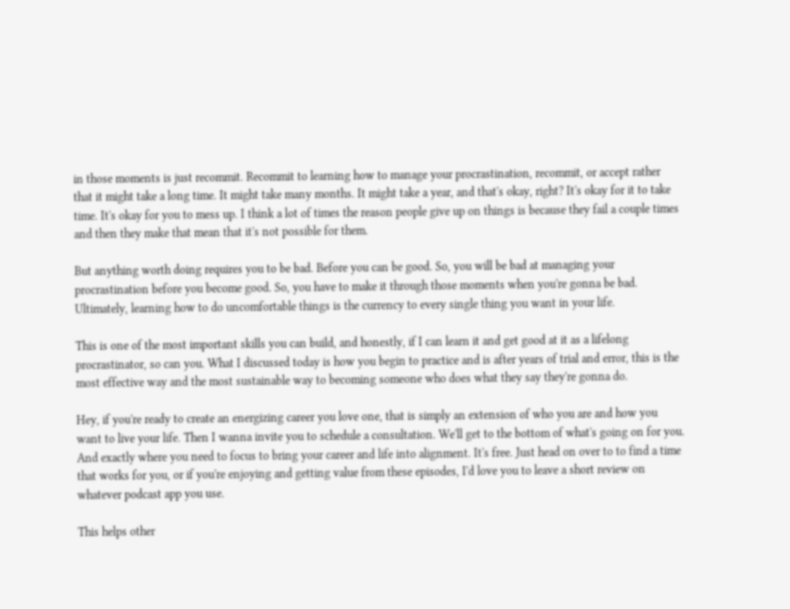in those moments is just recommit. Recommit to learning how to manage your procrastination, recommit, or accept rather that it might take a long time. It might take many months. It might take a year, and that's okay, right? It's okay for it to take time. It's okay for you to mess up. I think a lot of times the reason people give up on things is because they fail a couple times and then they make that mean that it's not possible for them.

But anything worth doing requires you to be bad. Before you can be good. So, you will be bad at managing your procrastination before you become good. So, you have to make it through those moments when you're gonna be bad. Ultimately, learning how to do uncomfortable things is the currency to every single thing you want in your life.

This is one of the most important skills you can build, and honestly, if I can learn it and get good at it as a lifelong procrastinator, so can you. What I discussed today is how you begin to practice and is after years of trial and error, this is the most effective way and the most sustainable way to becoming someone who does what they say they're gonna do.

Hey, if you're ready to create an energizing career you love one, that is simply an extension of who you are and how you want to live your life. Then I wanna invite you to schedule a consultation. We'll get to the bottom of what's going on for you. And exactly where you need to focus to bring your career and life into alignment. It's free. Just head on over to to find a time that works for you, or if you're enjoying and getting value from these episodes, I'd love you to leave a short review on whatever podcast app you use.

This helps other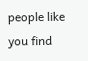people like you find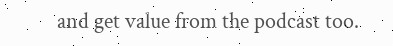and get value from the podcast too.